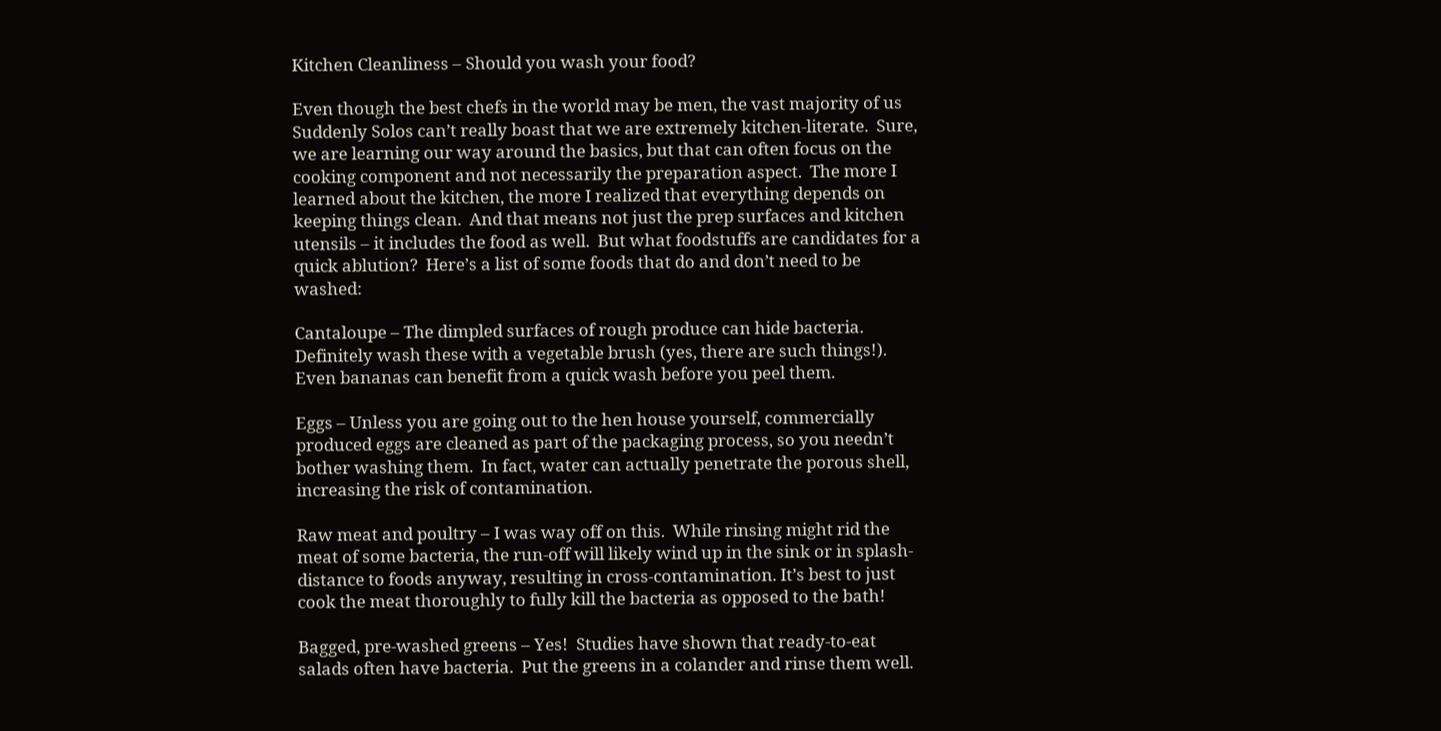Kitchen Cleanliness – Should you wash your food?

Even though the best chefs in the world may be men, the vast majority of us Suddenly Solos can’t really boast that we are extremely kitchen-literate.  Sure, we are learning our way around the basics, but that can often focus on the cooking component and not necessarily the preparation aspect.  The more I learned about the kitchen, the more I realized that everything depends on keeping things clean.  And that means not just the prep surfaces and kitchen utensils – it includes the food as well.  But what foodstuffs are candidates for a quick ablution?  Here’s a list of some foods that do and don’t need to be washed:

Cantaloupe – The dimpled surfaces of rough produce can hide bacteria. Definitely wash these with a vegetable brush (yes, there are such things!).  Even bananas can benefit from a quick wash before you peel them.

Eggs – Unless you are going out to the hen house yourself, commercially produced eggs are cleaned as part of the packaging process, so you needn’t bother washing them.  In fact, water can actually penetrate the porous shell, increasing the risk of contamination.

Raw meat and poultry – I was way off on this.  While rinsing might rid the meat of some bacteria, the run-off will likely wind up in the sink or in splash-distance to foods anyway, resulting in cross-contamination. It’s best to just cook the meat thoroughly to fully kill the bacteria as opposed to the bath!

Bagged, pre-washed greens – Yes!  Studies have shown that ready-to-eat salads often have bacteria.  Put the greens in a colander and rinse them well.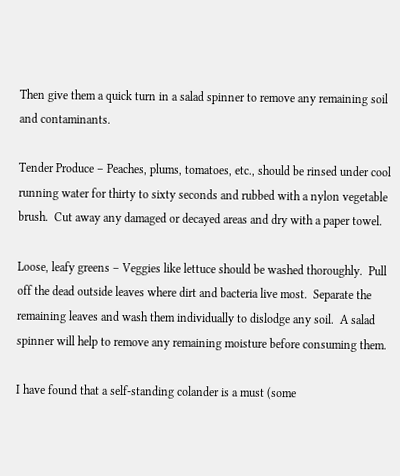Then give them a quick turn in a salad spinner to remove any remaining soil and contaminants.

Tender Produce – Peaches, plums, tomatoes, etc., should be rinsed under cool running water for thirty to sixty seconds and rubbed with a nylon vegetable brush.  Cut away any damaged or decayed areas and dry with a paper towel.

Loose, leafy greens – Veggies like lettuce should be washed thoroughly.  Pull off the dead outside leaves where dirt and bacteria live most.  Separate the remaining leaves and wash them individually to dislodge any soil.  A salad spinner will help to remove any remaining moisture before consuming them.

I have found that a self-standing colander is a must (some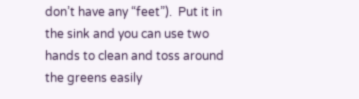don’t have any “feet”).  Put it in the sink and you can use two hands to clean and toss around the greens easily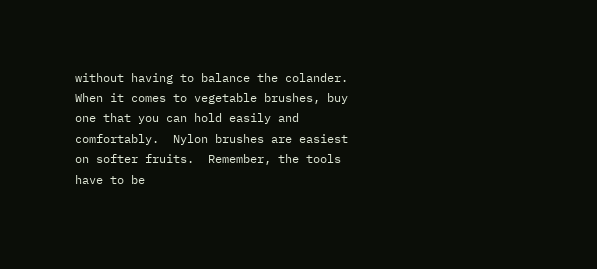without having to balance the colander.  When it comes to vegetable brushes, buy one that you can hold easily and comfortably.  Nylon brushes are easiest on softer fruits.  Remember, the tools have to be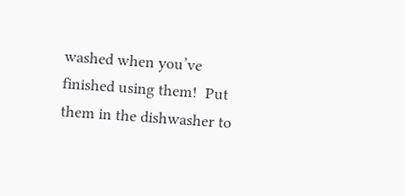washed when you’ve finished using them!  Put them in the dishwasher to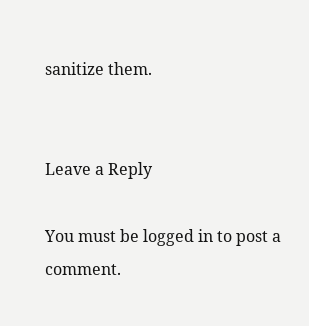sanitize them.


Leave a Reply

You must be logged in to post a comment.